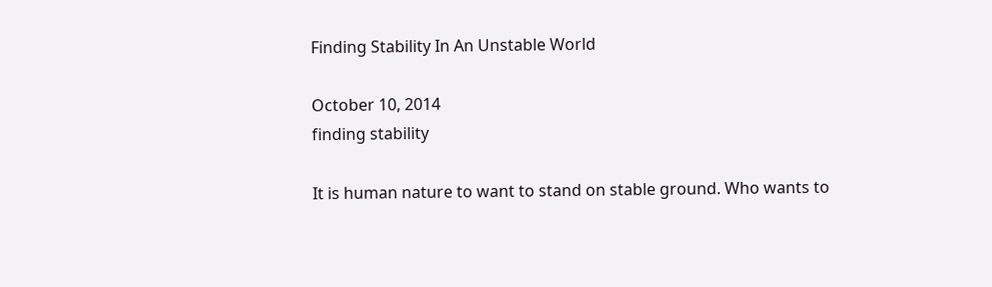Finding Stability In An Unstable World

October 10, 2014
finding stability

It is human nature to want to stand on stable ground. Who wants to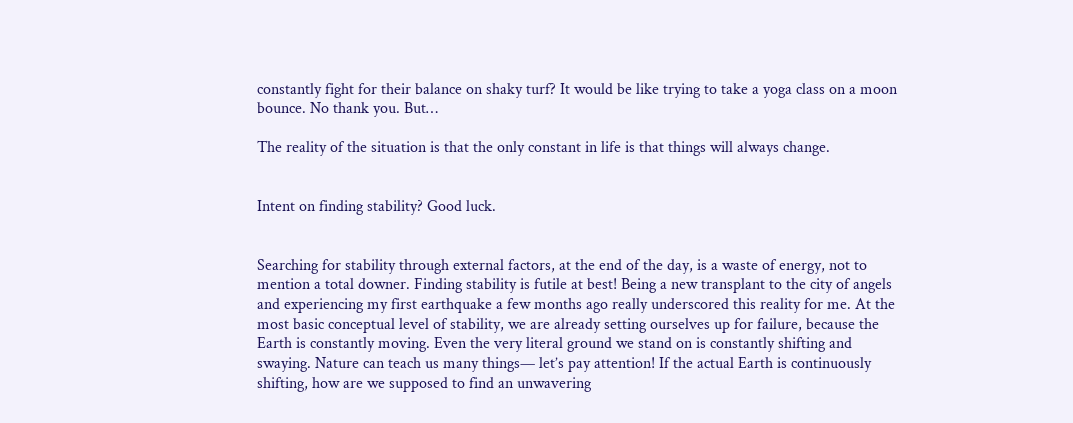constantly fight for their balance on shaky turf? It would be like trying to take a yoga class on a moon bounce. No thank you. But…

The reality of the situation is that the only constant in life is that things will always change.


Intent on finding stability? Good luck.


Searching for stability through external factors, at the end of the day, is a waste of energy, not to mention a total downer. Finding stability is futile at best! Being a new transplant to the city of angels and experiencing my first earthquake a few months ago really underscored this reality for me. At the most basic conceptual level of stability, we are already setting ourselves up for failure, because the Earth is constantly moving. Even the very literal ground we stand on is constantly shifting and swaying. Nature can teach us many things— let’s pay attention! If the actual Earth is continuously shifting, how are we supposed to find an unwavering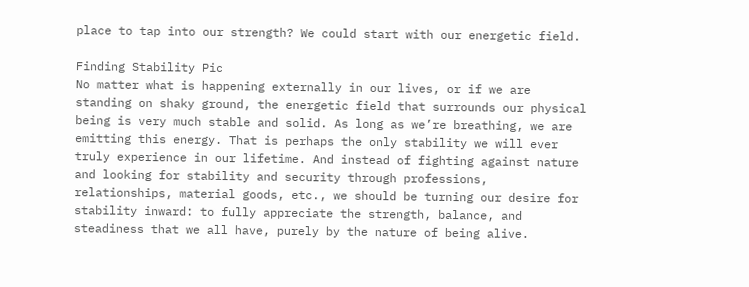place to tap into our strength? We could start with our energetic field.

Finding Stability Pic
No matter what is happening externally in our lives, or if we are standing on shaky ground, the energetic field that surrounds our physical being is very much stable and solid. As long as we’re breathing, we are emitting this energy. That is perhaps the only stability we will ever truly experience in our lifetime. And instead of fighting against nature and looking for stability and security through professions, relationships, material goods, etc., we should be turning our desire for stability inward: to fully appreciate the strength, balance, and steadiness that we all have, purely by the nature of being alive.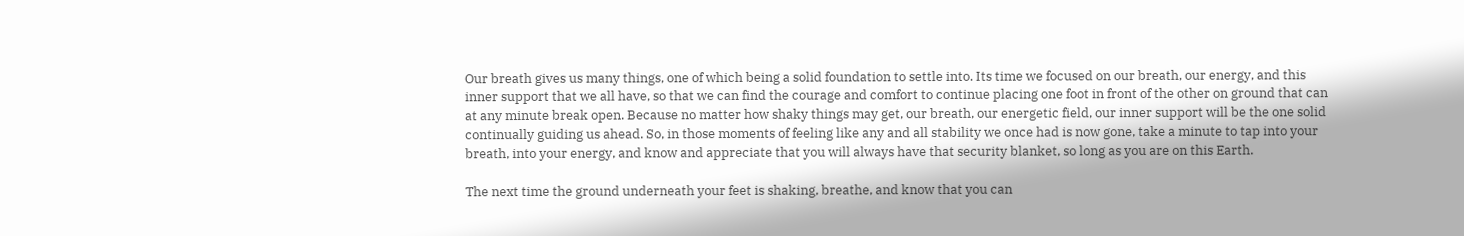Our breath gives us many things, one of which being a solid foundation to settle into. Its time we focused on our breath, our energy, and this inner support that we all have, so that we can find the courage and comfort to continue placing one foot in front of the other on ground that can at any minute break open. Because no matter how shaky things may get, our breath, our energetic field, our inner support will be the one solid continually guiding us ahead. So, in those moments of feeling like any and all stability we once had is now gone, take a minute to tap into your breath, into your energy, and know and appreciate that you will always have that security blanket, so long as you are on this Earth.

The next time the ground underneath your feet is shaking, breathe, and know that you can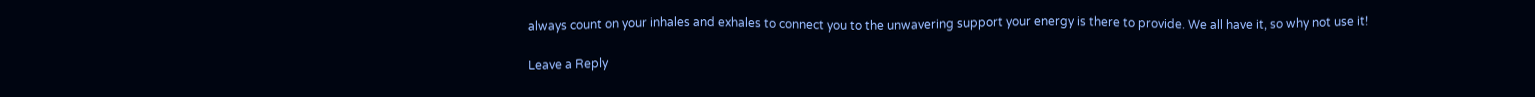always count on your inhales and exhales to connect you to the unwavering support your energy is there to provide. We all have it, so why not use it!

Leave a Reply